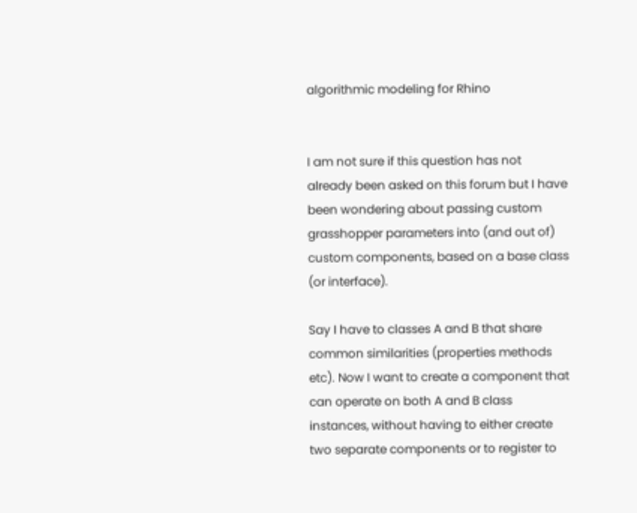algorithmic modeling for Rhino


I am not sure if this question has not already been asked on this forum but I have been wondering about passing custom grasshopper parameters into (and out of) custom components, based on a base class (or interface).

Say I have to classes A and B that share common similarities (properties methods etc). Now I want to create a component that can operate on both A and B class instances, without having to either create two separate components or to register to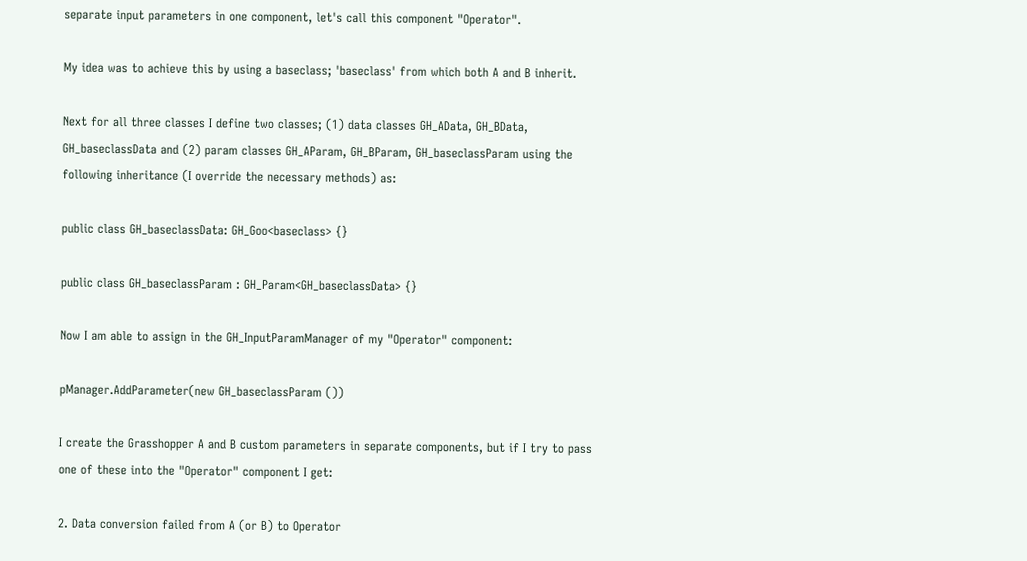separate input parameters in one component, let's call this component "Operator".

My idea was to achieve this by using a baseclass; 'baseclass' from which both A and B inherit.

Next for all three classes I define two classes; (1) data classes GH_AData, GH_BData, GH_baseclassData and (2) param classes GH_AParam, GH_BParam, GH_baseclassParam using the following inheritance (I override the necessary methods) as:

public class GH_baseclassData: GH_Goo<baseclass> {}

public class GH_baseclassParam : GH_Param<GH_baseclassData> {}

Now I am able to assign in the GH_InputParamManager of my "Operator" component:

pManager.AddParameter(new GH_baseclassParam ())

I create the Grasshopper A and B custom parameters in separate components, but if I try to pass one of these into the "Operator" component I get:

2. Data conversion failed from A (or B) to Operator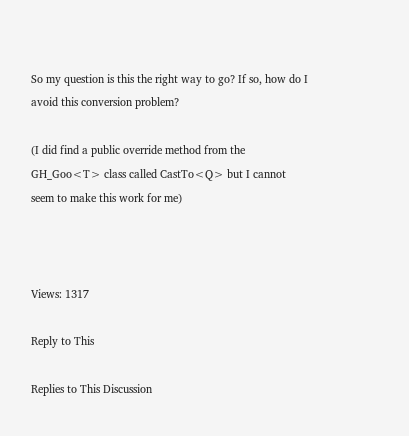So my question is this the right way to go? If so, how do I avoid this conversion problem?

(I did find a public override method from the GH_Goo<T> class called CastTo<Q> but I cannot seem to make this work for me)



Views: 1317

Reply to This

Replies to This Discussion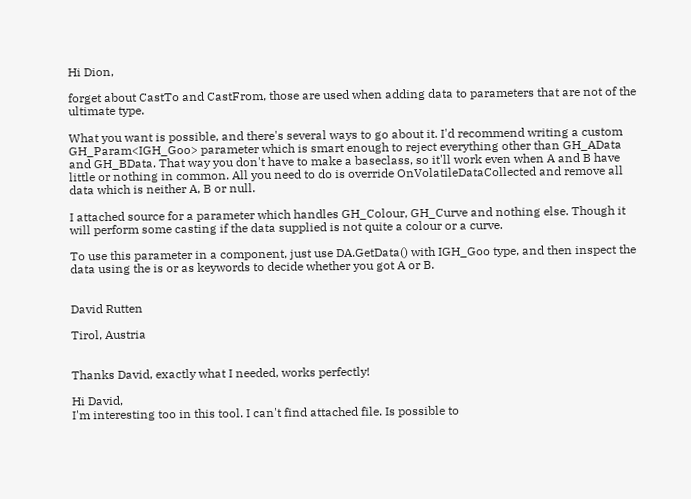Hi Dion,

forget about CastTo and CastFrom, those are used when adding data to parameters that are not of the ultimate type.

What you want is possible, and there's several ways to go about it. I'd recommend writing a custom GH_Param<IGH_Goo> parameter which is smart enough to reject everything other than GH_AData and GH_BData. That way you don't have to make a baseclass, so it'll work even when A and B have little or nothing in common. All you need to do is override OnVolatileDataCollected and remove all data which is neither A, B or null.

I attached source for a parameter which handles GH_Colour, GH_Curve and nothing else. Though it will perform some casting if the data supplied is not quite a colour or a curve.

To use this parameter in a component, just use DA.GetData() with IGH_Goo type, and then inspect the data using the is or as keywords to decide whether you got A or B.


David Rutten

Tirol, Austria


Thanks David, exactly what I needed, works perfectly!

Hi David,
I'm interesting too in this tool. I can't find attached file. Is possible to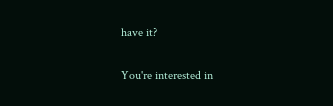have it?

You're interested in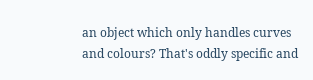an object which only handles curves and colours? That's oddly specific and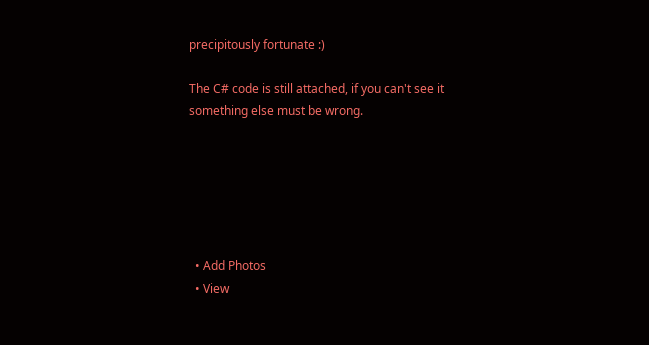precipitously fortunate :)

The C# code is still attached, if you can't see it something else must be wrong.






  • Add Photos
  • View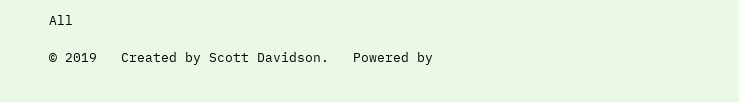All

© 2019   Created by Scott Davidson.   Powered by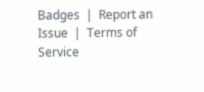Badges  |  Report an Issue  |  Terms of Service